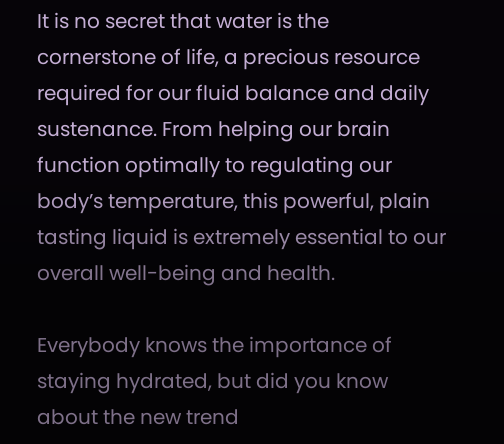It is no secret that water is the cornerstone of life, a precious resource required for our fluid balance and daily sustenance. From helping our brain function optimally to regulating our body’s temperature, this powerful, plain tasting liquid is extremely essential to our overall well-being and health.

Everybody knows the importance of staying hydrated, but did you know about the new trend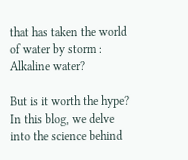that has taken the world of water by storm : Alkaline water?

But is it worth the hype? In this blog, we delve into the science behind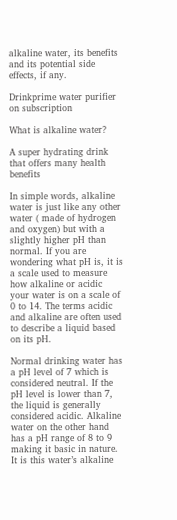alkaline water, its benefits and its potential side effects, if any.

Drinkprime water purifier on subscription

What is alkaline water?

A super hydrating drink that offers many health benefits

In simple words, alkaline water is just like any other water ( made of hydrogen and oxygen) but with a slightly higher pH than normal. If you are wondering what pH is, it is a scale used to measure how alkaline or acidic your water is on a scale of 0 to 14. The terms acidic and alkaline are often used to describe a liquid based on its pH.

Normal drinking water has a pH level of 7 which is considered neutral. If the pH level is lower than 7, the liquid is generally considered acidic. Alkaline water on the other hand has a pH range of 8 to 9 making it basic in nature. It is this water’s alkaline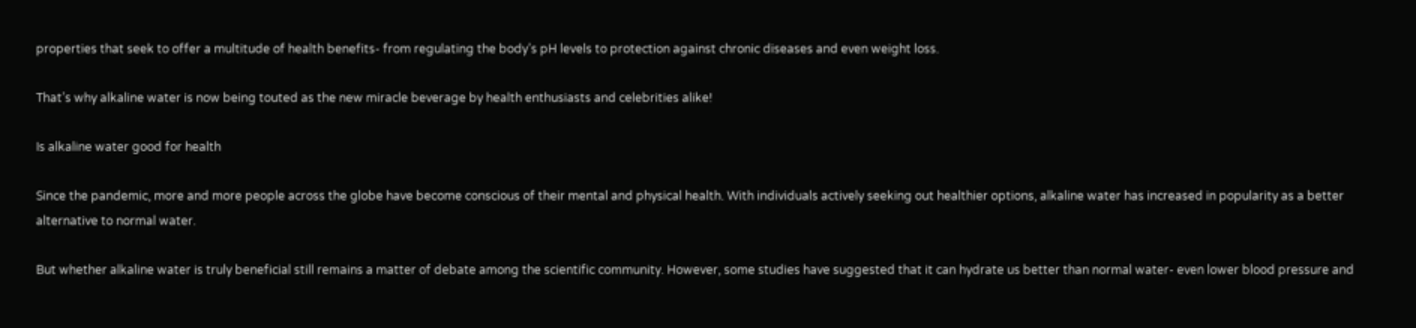properties that seek to offer a multitude of health benefits- from regulating the body’s pH levels to protection against chronic diseases and even weight loss.

That’s why alkaline water is now being touted as the new miracle beverage by health enthusiasts and celebrities alike!

Is alkaline water good for health

Since the pandemic, more and more people across the globe have become conscious of their mental and physical health. With individuals actively seeking out healthier options, alkaline water has increased in popularity as a better alternative to normal water.

But whether alkaline water is truly beneficial still remains a matter of debate among the scientific community. However, some studies have suggested that it can hydrate us better than normal water- even lower blood pressure and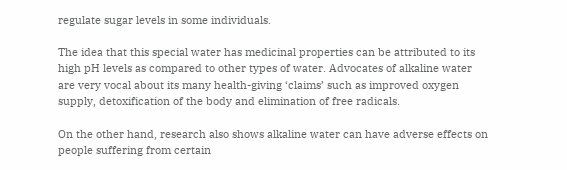regulate sugar levels in some individuals.

The idea that this special water has medicinal properties can be attributed to its high pH levels as compared to other types of water. Advocates of alkaline water are very vocal about its many health-giving ‘claims’ such as improved oxygen supply, detoxification of the body and elimination of free radicals.

On the other hand, research also shows alkaline water can have adverse effects on people suffering from certain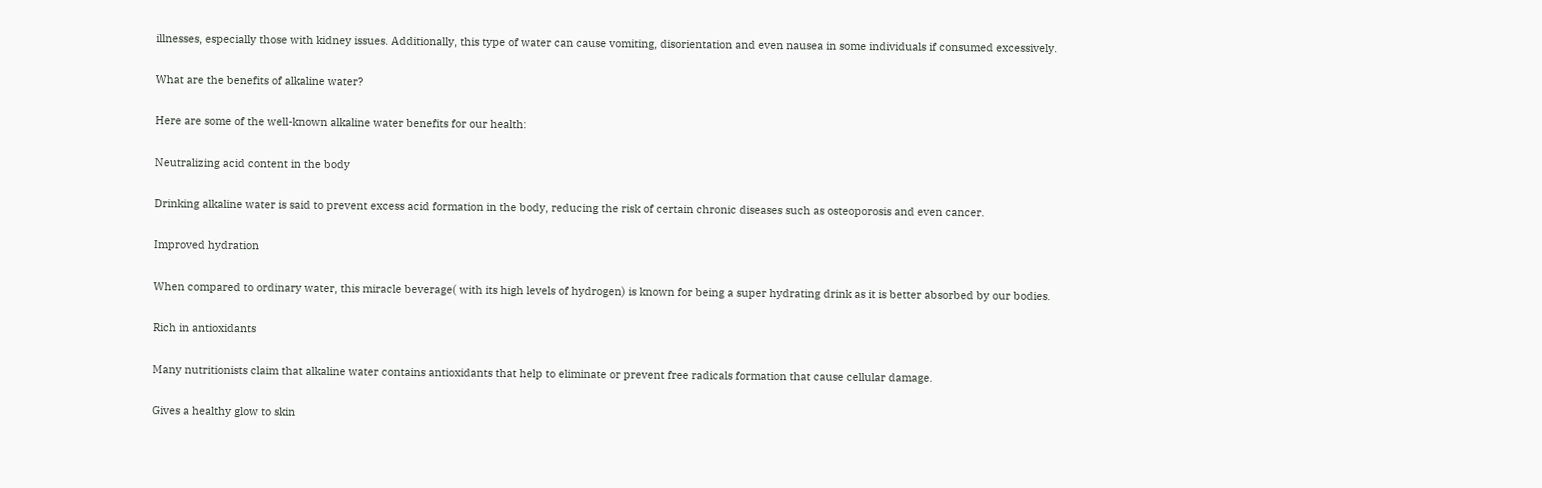illnesses, especially those with kidney issues. Additionally, this type of water can cause vomiting, disorientation and even nausea in some individuals if consumed excessively.

What are the benefits of alkaline water?

Here are some of the well-known alkaline water benefits for our health:

Neutralizing acid content in the body

Drinking alkaline water is said to prevent excess acid formation in the body, reducing the risk of certain chronic diseases such as osteoporosis and even cancer.

Improved hydration

When compared to ordinary water, this miracle beverage( with its high levels of hydrogen) is known for being a super hydrating drink as it is better absorbed by our bodies.

Rich in antioxidants

Many nutritionists claim that alkaline water contains antioxidants that help to eliminate or prevent free radicals formation that cause cellular damage.

Gives a healthy glow to skin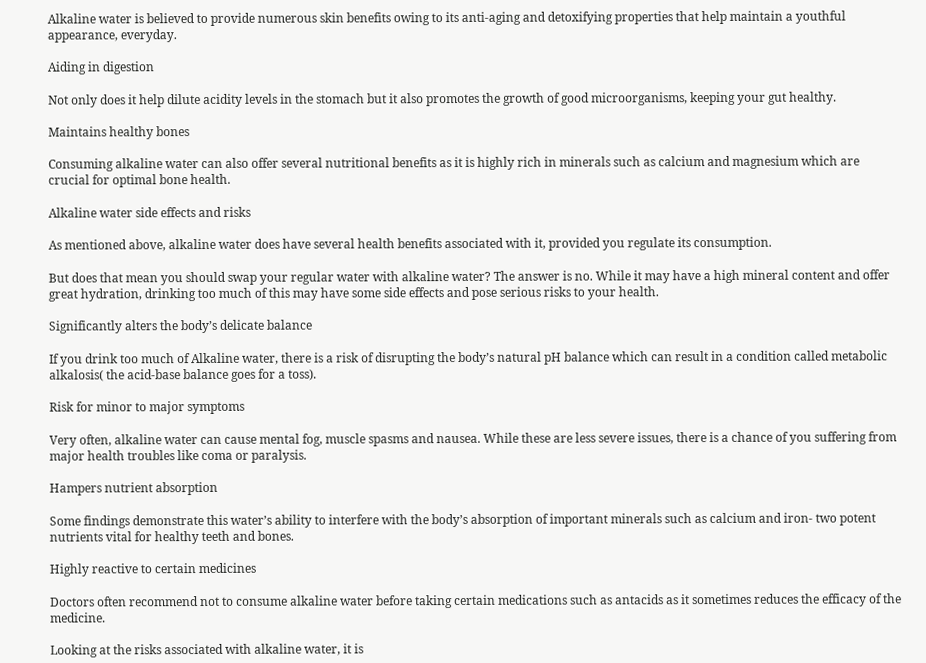Alkaline water is believed to provide numerous skin benefits owing to its anti-aging and detoxifying properties that help maintain a youthful appearance, everyday.

Aiding in digestion

Not only does it help dilute acidity levels in the stomach but it also promotes the growth of good microorganisms, keeping your gut healthy.

Maintains healthy bones

Consuming alkaline water can also offer several nutritional benefits as it is highly rich in minerals such as calcium and magnesium which are crucial for optimal bone health.

Alkaline water side effects and risks

As mentioned above, alkaline water does have several health benefits associated with it, provided you regulate its consumption.

But does that mean you should swap your regular water with alkaline water? The answer is no. While it may have a high mineral content and offer great hydration, drinking too much of this may have some side effects and pose serious risks to your health.

Significantly alters the body’s delicate balance

If you drink too much of Alkaline water, there is a risk of disrupting the body’s natural pH balance which can result in a condition called metabolic alkalosis( the acid-base balance goes for a toss).

Risk for minor to major symptoms

Very often, alkaline water can cause mental fog, muscle spasms and nausea. While these are less severe issues, there is a chance of you suffering from major health troubles like coma or paralysis.

Hampers nutrient absorption

Some findings demonstrate this water’s ability to interfere with the body’s absorption of important minerals such as calcium and iron- two potent nutrients vital for healthy teeth and bones.

Highly reactive to certain medicines

Doctors often recommend not to consume alkaline water before taking certain medications such as antacids as it sometimes reduces the efficacy of the medicine.

Looking at the risks associated with alkaline water, it is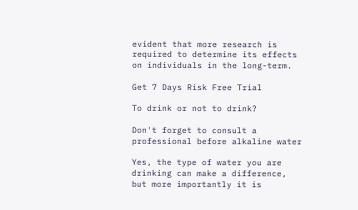evident that more research is required to determine its effects on individuals in the long-term.

Get 7 Days Risk Free Trial

To drink or not to drink?

Don't forget to consult a professional before alkaline water

Yes, the type of water you are drinking can make a difference, but more importantly it is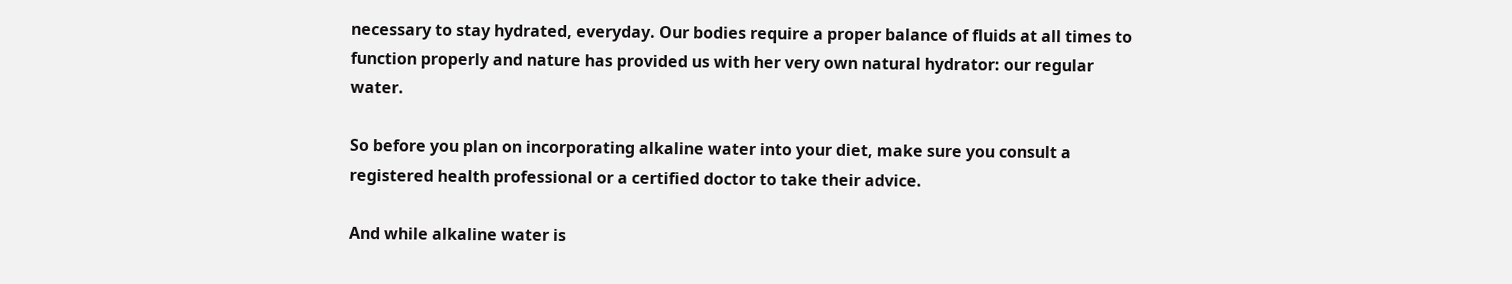necessary to stay hydrated, everyday. Our bodies require a proper balance of fluids at all times to function properly and nature has provided us with her very own natural hydrator: our regular water.

So before you plan on incorporating alkaline water into your diet, make sure you consult a registered health professional or a certified doctor to take their advice.

And while alkaline water is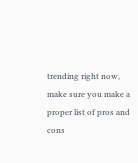trending right now, make sure you make a proper list of pros and cons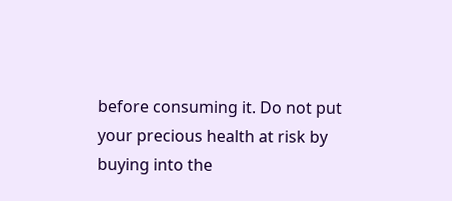before consuming it. Do not put your precious health at risk by buying into the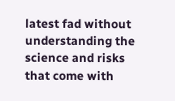latest fad without understanding the science and risks that come with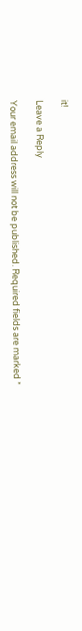it!

Leave a Reply

Your email address will not be published. Required fields are marked *